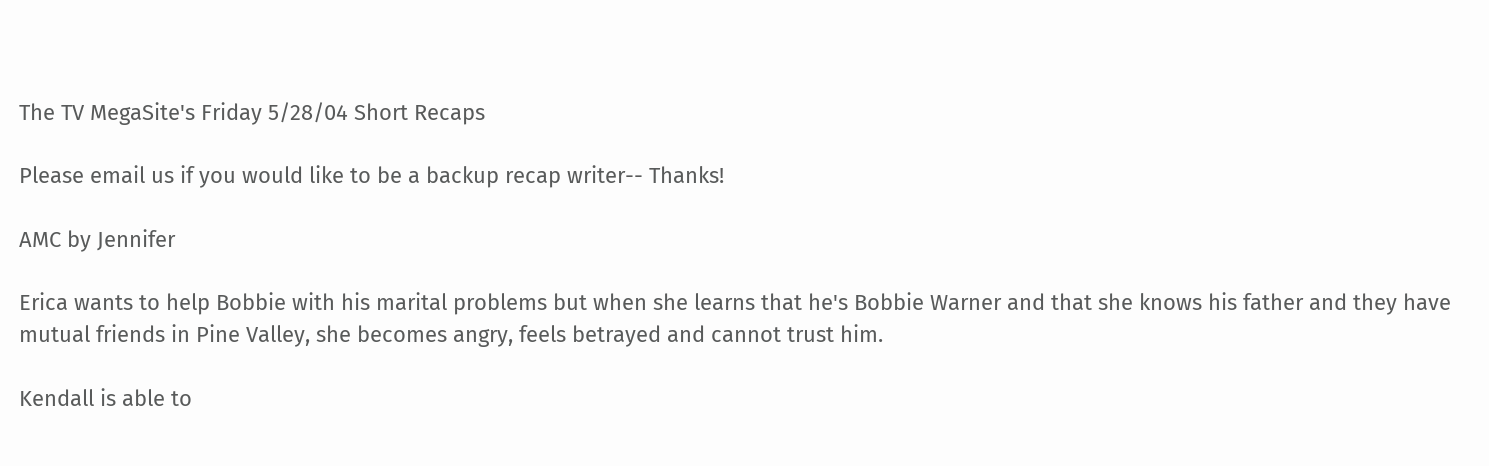The TV MegaSite's Friday 5/28/04 Short Recaps

Please email us if you would like to be a backup recap writer-- Thanks!

AMC by Jennifer

Erica wants to help Bobbie with his marital problems but when she learns that he's Bobbie Warner and that she knows his father and they have mutual friends in Pine Valley, she becomes angry, feels betrayed and cannot trust him.

Kendall is able to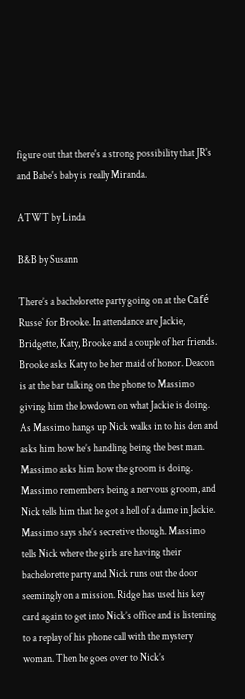figure out that there's a strong possibility that JR's and Babe's baby is really Miranda.

ATWT by Linda

B&B by Susann

There’s a bachelorette party going on at the Café Russe` for Brooke. In attendance are Jackie, Bridgette, Katy, Brooke and a couple of her friends. Brooke asks Katy to be her maid of honor. Deacon is at the bar talking on the phone to Massimo giving him the lowdown on what Jackie is doing. As Massimo hangs up Nick walks in to his den and asks him how he’s handling being the best man. Massimo asks him how the groom is doing. Massimo remembers being a nervous groom, and Nick tells him that he got a hell of a dame in Jackie. Massimo says she’s secretive though. Massimo tells Nick where the girls are having their bachelorette party and Nick runs out the door seemingly on a mission. Ridge has used his key card again to get into Nick’s office and is listening to a replay of his phone call with the mystery woman. Then he goes over to Nick’s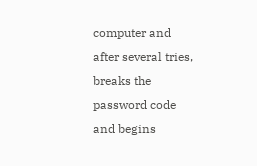computer and after several tries, breaks the password code and begins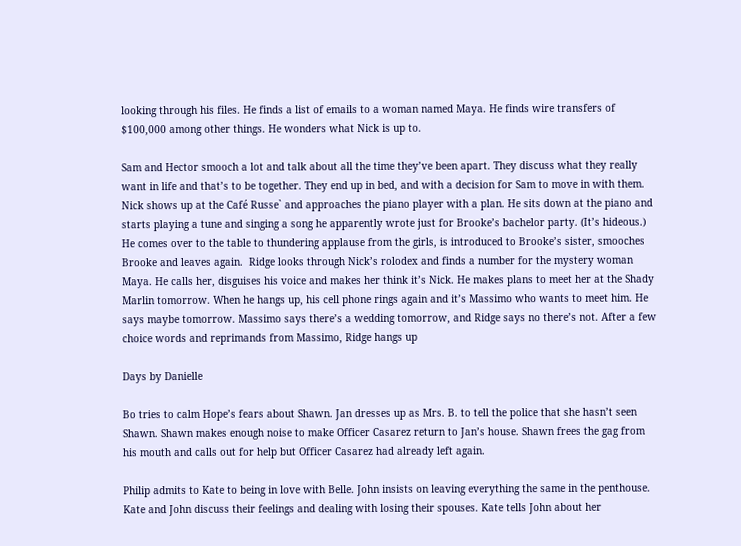looking through his files. He finds a list of emails to a woman named Maya. He finds wire transfers of $100,000 among other things. He wonders what Nick is up to.

Sam and Hector smooch a lot and talk about all the time they’ve been apart. They discuss what they really want in life and that’s to be together. They end up in bed, and with a decision for Sam to move in with them. Nick shows up at the Café Russe` and approaches the piano player with a plan. He sits down at the piano and starts playing a tune and singing a song he apparently wrote just for Brooke’s bachelor party. (It’s hideous.) He comes over to the table to thundering applause from the girls, is introduced to Brooke’s sister, smooches Brooke and leaves again.  Ridge looks through Nick’s rolodex and finds a number for the mystery woman Maya. He calls her, disguises his voice and makes her think it’s Nick. He makes plans to meet her at the Shady Marlin tomorrow. When he hangs up, his cell phone rings again and it’s Massimo who wants to meet him. He says maybe tomorrow. Massimo says there’s a wedding tomorrow, and Ridge says no there’s not. After a few choice words and reprimands from Massimo, Ridge hangs up

Days by Danielle

Bo tries to calm Hope’s fears about Shawn. Jan dresses up as Mrs. B. to tell the police that she hasn’t seen Shawn. Shawn makes enough noise to make Officer Casarez return to Jan’s house. Shawn frees the gag from his mouth and calls out for help but Officer Casarez had already left again.

Philip admits to Kate to being in love with Belle. John insists on leaving everything the same in the penthouse. Kate and John discuss their feelings and dealing with losing their spouses. Kate tells John about her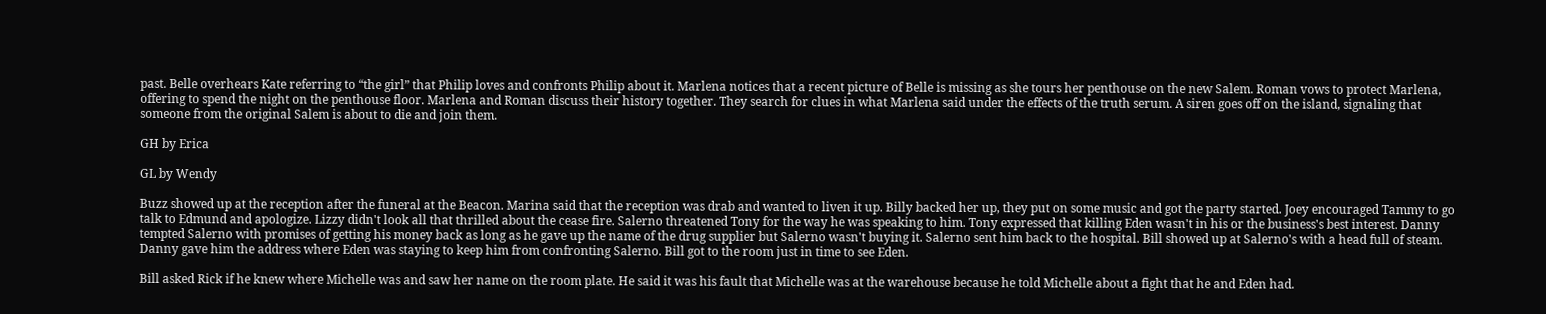past. Belle overhears Kate referring to “the girl” that Philip loves and confronts Philip about it. Marlena notices that a recent picture of Belle is missing as she tours her penthouse on the new Salem. Roman vows to protect Marlena, offering to spend the night on the penthouse floor. Marlena and Roman discuss their history together. They search for clues in what Marlena said under the effects of the truth serum. A siren goes off on the island, signaling that someone from the original Salem is about to die and join them.

GH by Erica

GL by Wendy

Buzz showed up at the reception after the funeral at the Beacon. Marina said that the reception was drab and wanted to liven it up. Billy backed her up, they put on some music and got the party started. Joey encouraged Tammy to go talk to Edmund and apologize. Lizzy didn't look all that thrilled about the cease fire. Salerno threatened Tony for the way he was speaking to him. Tony expressed that killing Eden wasn't in his or the business's best interest. Danny tempted Salerno with promises of getting his money back as long as he gave up the name of the drug supplier but Salerno wasn't buying it. Salerno sent him back to the hospital. Bill showed up at Salerno's with a head full of steam. Danny gave him the address where Eden was staying to keep him from confronting Salerno. Bill got to the room just in time to see Eden.

Bill asked Rick if he knew where Michelle was and saw her name on the room plate. He said it was his fault that Michelle was at the warehouse because he told Michelle about a fight that he and Eden had.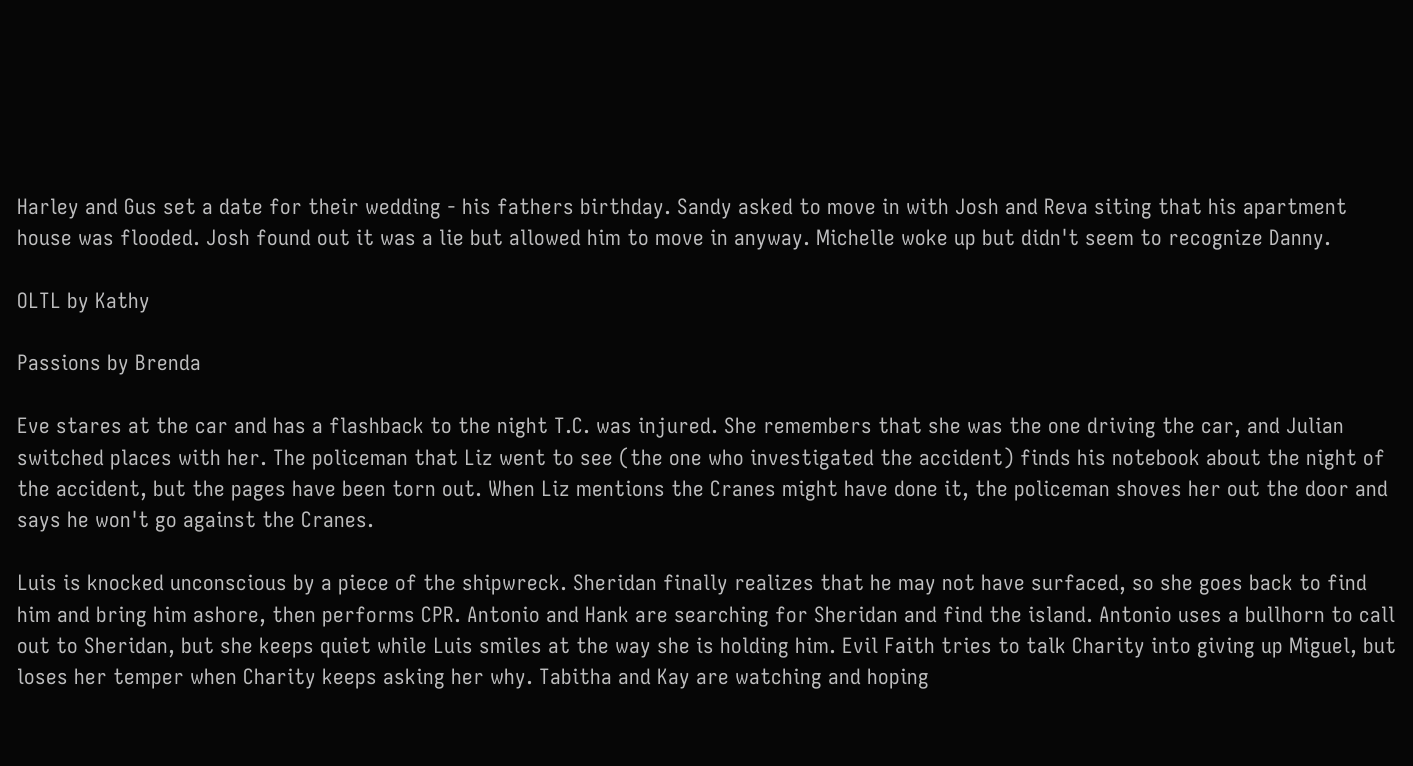Harley and Gus set a date for their wedding - his fathers birthday. Sandy asked to move in with Josh and Reva siting that his apartment house was flooded. Josh found out it was a lie but allowed him to move in anyway. Michelle woke up but didn't seem to recognize Danny.

OLTL by Kathy

Passions by Brenda

Eve stares at the car and has a flashback to the night T.C. was injured. She remembers that she was the one driving the car, and Julian switched places with her. The policeman that Liz went to see (the one who investigated the accident) finds his notebook about the night of the accident, but the pages have been torn out. When Liz mentions the Cranes might have done it, the policeman shoves her out the door and says he won't go against the Cranes.

Luis is knocked unconscious by a piece of the shipwreck. Sheridan finally realizes that he may not have surfaced, so she goes back to find him and bring him ashore, then performs CPR. Antonio and Hank are searching for Sheridan and find the island. Antonio uses a bullhorn to call out to Sheridan, but she keeps quiet while Luis smiles at the way she is holding him. Evil Faith tries to talk Charity into giving up Miguel, but loses her temper when Charity keeps asking her why. Tabitha and Kay are watching and hoping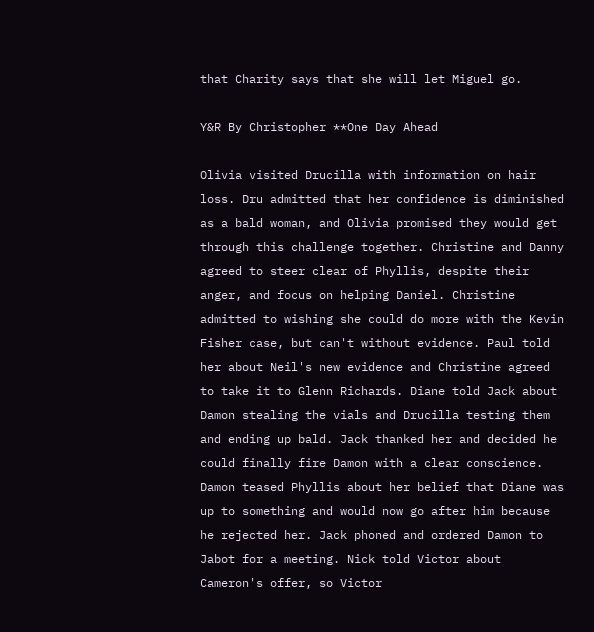that Charity says that she will let Miguel go.

Y&R By Christopher **One Day Ahead

Olivia visited Drucilla with information on hair loss. Dru admitted that her confidence is diminished as a bald woman, and Olivia promised they would get through this challenge together. Christine and Danny agreed to steer clear of Phyllis, despite their anger, and focus on helping Daniel. Christine admitted to wishing she could do more with the Kevin Fisher case, but can't without evidence. Paul told her about Neil's new evidence and Christine agreed to take it to Glenn Richards. Diane told Jack about Damon stealing the vials and Drucilla testing them and ending up bald. Jack thanked her and decided he could finally fire Damon with a clear conscience. Damon teased Phyllis about her belief that Diane was up to something and would now go after him because he rejected her. Jack phoned and ordered Damon to Jabot for a meeting. Nick told Victor about Cameron's offer, so Victor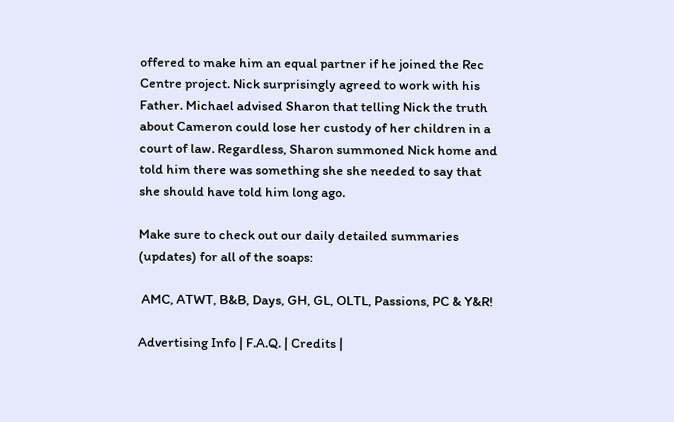offered to make him an equal partner if he joined the Rec Centre project. Nick surprisingly agreed to work with his Father. Michael advised Sharon that telling Nick the truth about Cameron could lose her custody of her children in a court of law. Regardless, Sharon summoned Nick home and told him there was something she she needed to say that she should have told him long ago.

Make sure to check out our daily detailed summaries (updates) for all of the soaps:

 AMC, ATWT, B&B, Days, GH, GL, OLTL, Passions, PC & Y&R!

Advertising Info | F.A.Q. | Credits |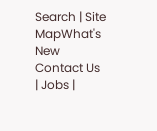Search | Site MapWhat's New
Contact Us
| Jobs |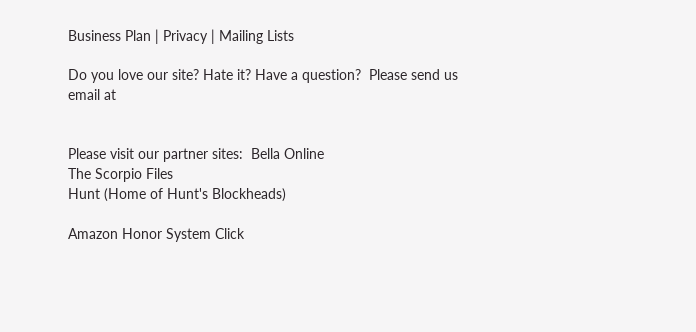Business Plan | Privacy | Mailing Lists

Do you love our site? Hate it? Have a question?  Please send us email at


Please visit our partner sites:  Bella Online
The Scorpio Files
Hunt (Home of Hunt's Blockheads)

Amazon Honor System Click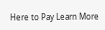Here to Pay Learn More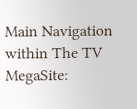Main Navigation within The TV MegaSite: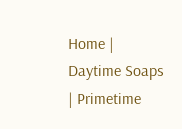Home | Daytime Soaps | Primetime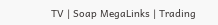TV | Soap MegaLinks | Trading